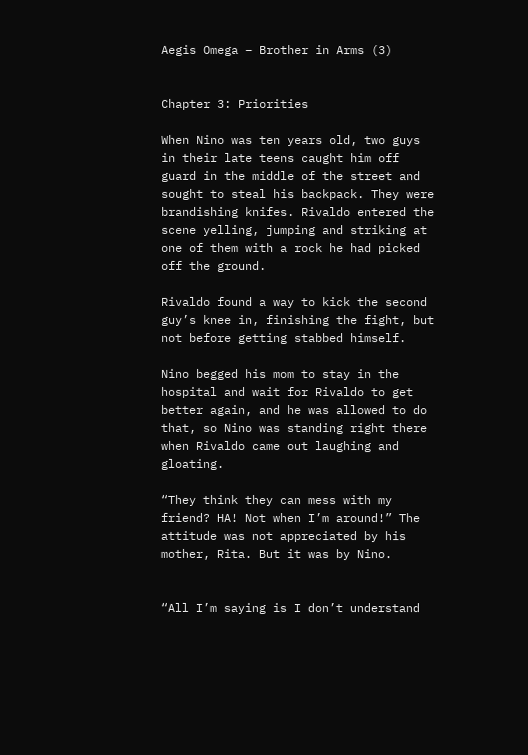Aegis Omega – Brother in Arms (3)


Chapter 3: Priorities

When Nino was ten years old, two guys in their late teens caught him off guard in the middle of the street and sought to steal his backpack. They were brandishing knifes. Rivaldo entered the scene yelling, jumping and striking at one of them with a rock he had picked off the ground.

Rivaldo found a way to kick the second guy’s knee in, finishing the fight, but not before getting stabbed himself.

Nino begged his mom to stay in the hospital and wait for Rivaldo to get better again, and he was allowed to do that, so Nino was standing right there when Rivaldo came out laughing and gloating.

“They think they can mess with my friend? HA! Not when I’m around!” The attitude was not appreciated by his mother, Rita. But it was by Nino.


“All I’m saying is I don’t understand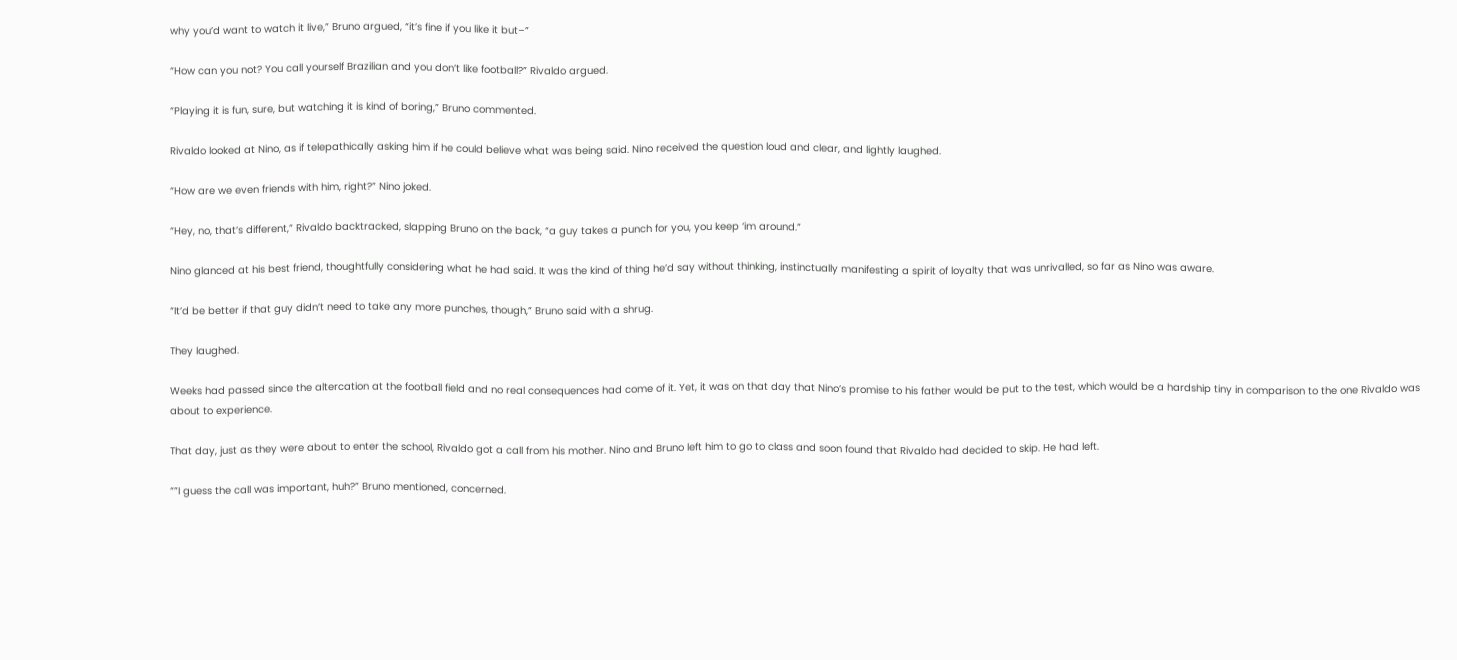why you’d want to watch it live,” Bruno argued, “it’s fine if you like it but–”

“How can you not? You call yourself Brazilian and you don’t like football?” Rivaldo argued.

“Playing it is fun, sure, but watching it is kind of boring,” Bruno commented.

Rivaldo looked at Nino, as if telepathically asking him if he could believe what was being said. Nino received the question loud and clear, and lightly laughed.

“How are we even friends with him, right?” Nino joked.

“Hey, no, that’s different,” Rivaldo backtracked, slapping Bruno on the back, “a guy takes a punch for you, you keep ‘im around.”

Nino glanced at his best friend, thoughtfully considering what he had said. It was the kind of thing he’d say without thinking, instinctually manifesting a spirit of loyalty that was unrivalled, so far as Nino was aware.

“It’d be better if that guy didn’t need to take any more punches, though,” Bruno said with a shrug.

They laughed.

Weeks had passed since the altercation at the football field and no real consequences had come of it. Yet, it was on that day that Nino’s promise to his father would be put to the test, which would be a hardship tiny in comparison to the one Rivaldo was about to experience.

That day, just as they were about to enter the school, Rivaldo got a call from his mother. Nino and Bruno left him to go to class and soon found that Rivaldo had decided to skip. He had left.

“”I guess the call was important, huh?” Bruno mentioned, concerned.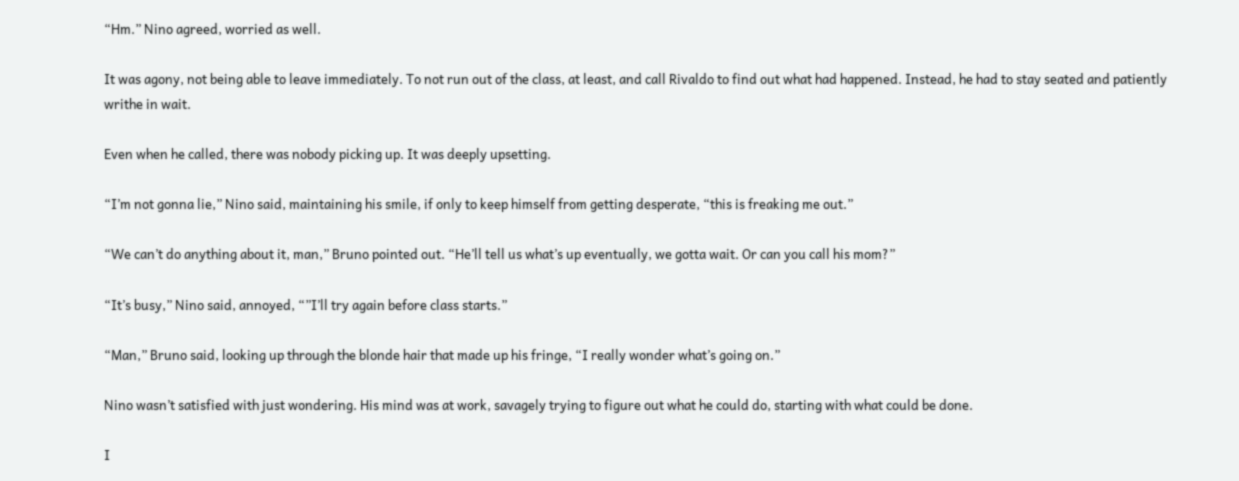“Hm.” Nino agreed, worried as well.

It was agony, not being able to leave immediately. To not run out of the class, at least, and call Rivaldo to find out what had happened. Instead, he had to stay seated and patiently writhe in wait.

Even when he called, there was nobody picking up. It was deeply upsetting.

“I’m not gonna lie,” Nino said, maintaining his smile, if only to keep himself from getting desperate, “this is freaking me out.”

“We can’t do anything about it, man,” Bruno pointed out. “He’ll tell us what’s up eventually, we gotta wait. Or can you call his mom?”

“It’s busy,” Nino said, annoyed, “”I’ll try again before class starts.”

“Man,” Bruno said, looking up through the blonde hair that made up his fringe, “I really wonder what’s going on.”

Nino wasn’t satisfied with just wondering. His mind was at work, savagely trying to figure out what he could do, starting with what could be done.

I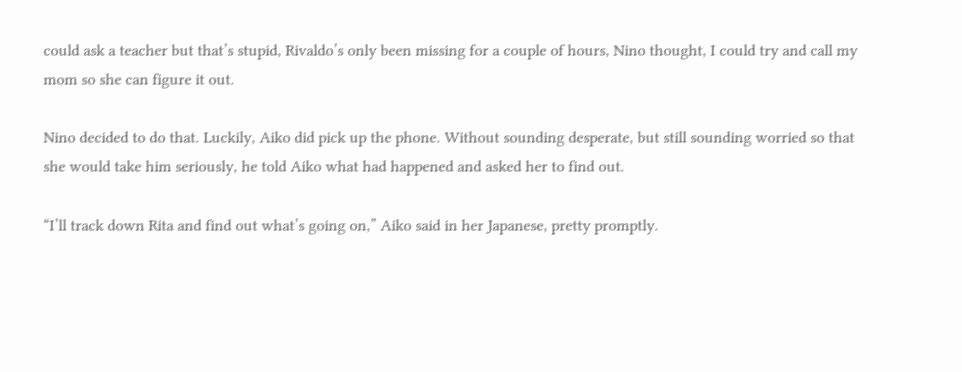could ask a teacher but that’s stupid, Rivaldo’s only been missing for a couple of hours, Nino thought, I could try and call my mom so she can figure it out.

Nino decided to do that. Luckily, Aiko did pick up the phone. Without sounding desperate, but still sounding worried so that she would take him seriously, he told Aiko what had happened and asked her to find out.

“I’ll track down Rita and find out what’s going on,” Aiko said in her Japanese, pretty promptly.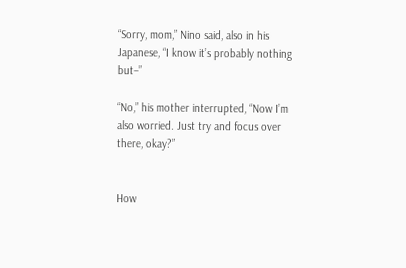“Sorry, mom,” Nino said, also in his Japanese, “I know it’s probably nothing but–”

“No,” his mother interrupted, “Now I’m also worried. Just try and focus over there, okay?”


How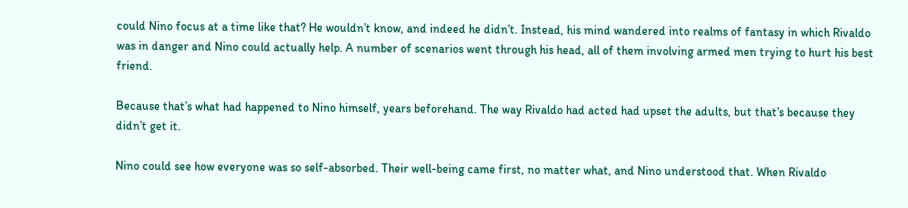could Nino focus at a time like that? He wouldn’t know, and indeed he didn’t. Instead, his mind wandered into realms of fantasy in which Rivaldo was in danger and Nino could actually help. A number of scenarios went through his head, all of them involving armed men trying to hurt his best friend.

Because that’s what had happened to Nino himself, years beforehand. The way Rivaldo had acted had upset the adults, but that’s because they didn’t get it.

Nino could see how everyone was so self-absorbed. Their well-being came first, no matter what, and Nino understood that. When Rivaldo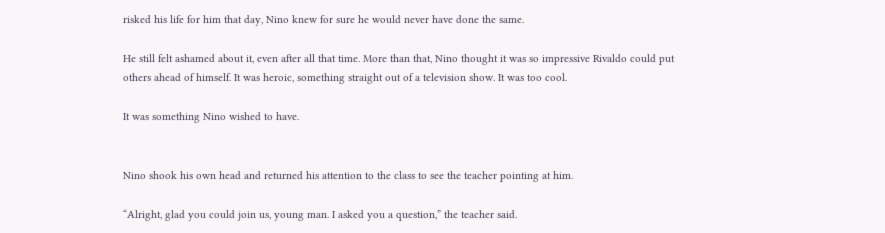risked his life for him that day, Nino knew for sure he would never have done the same.

He still felt ashamed about it, even after all that time. More than that, Nino thought it was so impressive Rivaldo could put others ahead of himself. It was heroic, something straight out of a television show. It was too cool.

It was something Nino wished to have.


Nino shook his own head and returned his attention to the class to see the teacher pointing at him.

“Alright, glad you could join us, young man. I asked you a question,” the teacher said.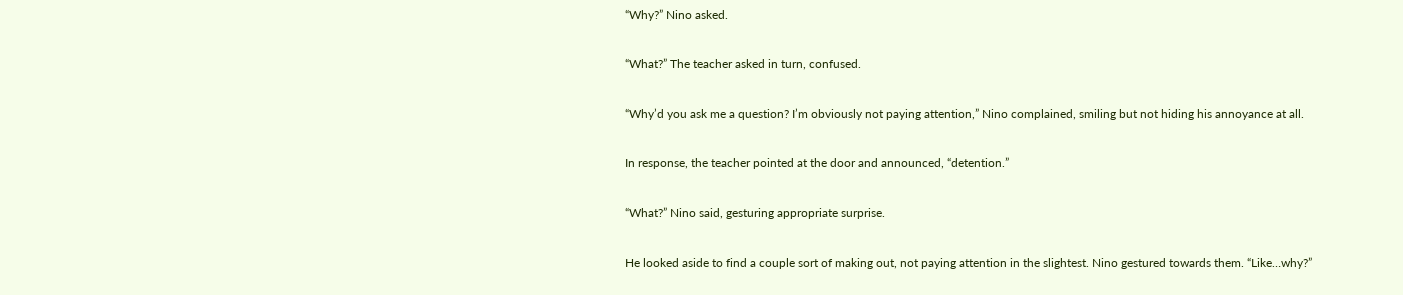“Why?” Nino asked.

“What?” The teacher asked in turn, confused.

“Why’d you ask me a question? I’m obviously not paying attention,” Nino complained, smiling but not hiding his annoyance at all.

In response, the teacher pointed at the door and announced, “detention.”

“What?” Nino said, gesturing appropriate surprise.

He looked aside to find a couple sort of making out, not paying attention in the slightest. Nino gestured towards them. “Like…why?”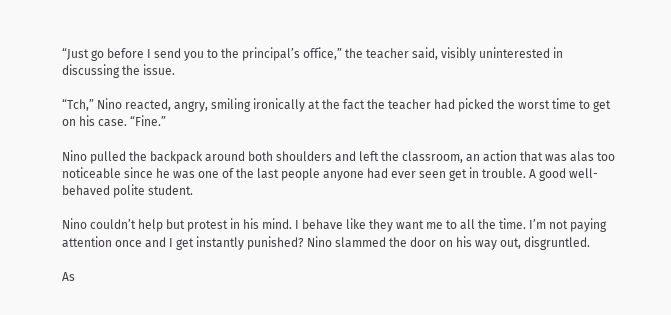“Just go before I send you to the principal’s office,” the teacher said, visibly uninterested in discussing the issue.

“Tch,” Nino reacted, angry, smiling ironically at the fact the teacher had picked the worst time to get on his case. “Fine.”

Nino pulled the backpack around both shoulders and left the classroom, an action that was alas too noticeable since he was one of the last people anyone had ever seen get in trouble. A good well-behaved polite student.

Nino couldn’t help but protest in his mind. I behave like they want me to all the time. I’m not paying attention once and I get instantly punished? Nino slammed the door on his way out, disgruntled.

As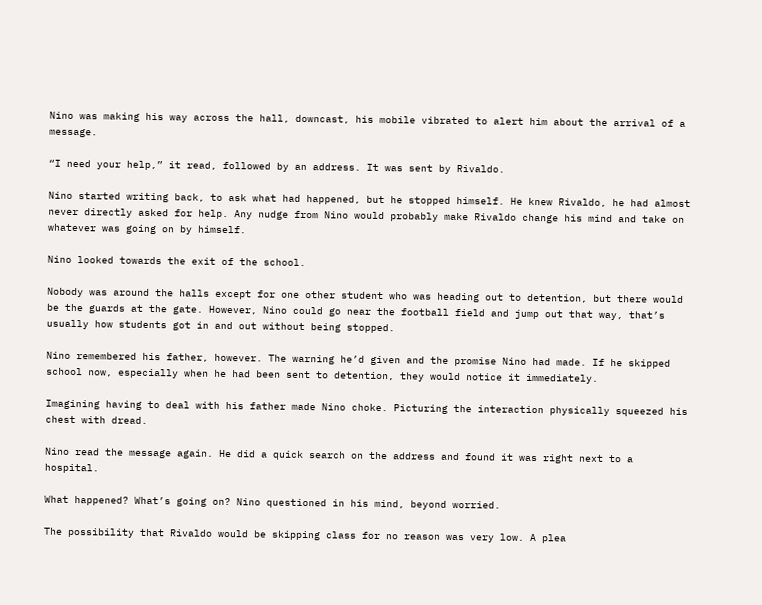Nino was making his way across the hall, downcast, his mobile vibrated to alert him about the arrival of a message.

“I need your help,” it read, followed by an address. It was sent by Rivaldo.

Nino started writing back, to ask what had happened, but he stopped himself. He knew Rivaldo, he had almost never directly asked for help. Any nudge from Nino would probably make Rivaldo change his mind and take on whatever was going on by himself.

Nino looked towards the exit of the school.

Nobody was around the halls except for one other student who was heading out to detention, but there would be the guards at the gate. However, Nino could go near the football field and jump out that way, that’s usually how students got in and out without being stopped.

Nino remembered his father, however. The warning he’d given and the promise Nino had made. If he skipped school now, especially when he had been sent to detention, they would notice it immediately.

Imagining having to deal with his father made Nino choke. Picturing the interaction physically squeezed his chest with dread.

Nino read the message again. He did a quick search on the address and found it was right next to a hospital.

What happened? What’s going on? Nino questioned in his mind, beyond worried.

The possibility that Rivaldo would be skipping class for no reason was very low. A plea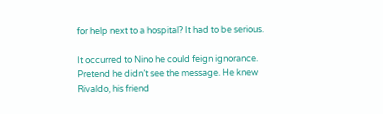for help next to a hospital? It had to be serious.

It occurred to Nino he could feign ignorance. Pretend he didn’t see the message. He knew Rivaldo, his friend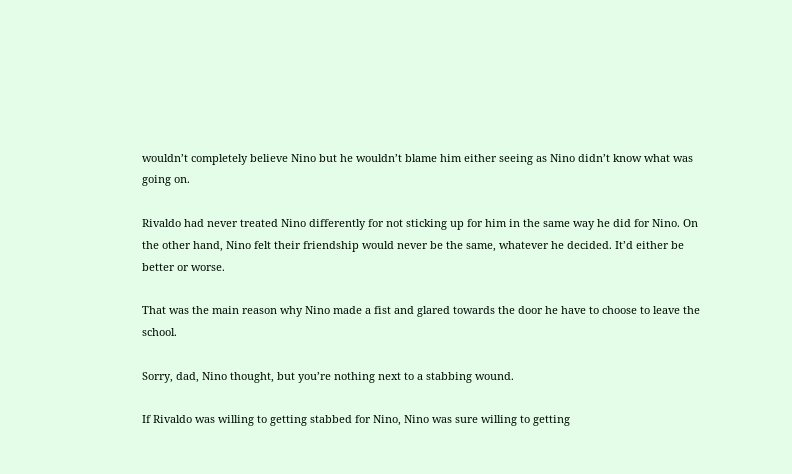wouldn’t completely believe Nino but he wouldn’t blame him either seeing as Nino didn’t know what was going on.

Rivaldo had never treated Nino differently for not sticking up for him in the same way he did for Nino. On the other hand, Nino felt their friendship would never be the same, whatever he decided. It’d either be better or worse.

That was the main reason why Nino made a fist and glared towards the door he have to choose to leave the school.

Sorry, dad, Nino thought, but you’re nothing next to a stabbing wound.

If Rivaldo was willing to getting stabbed for Nino, Nino was sure willing to getting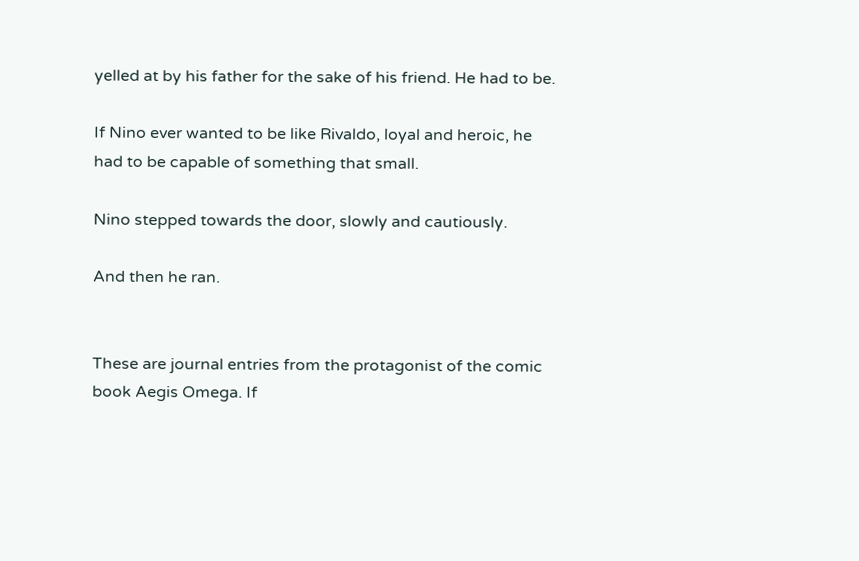yelled at by his father for the sake of his friend. He had to be.

If Nino ever wanted to be like Rivaldo, loyal and heroic, he had to be capable of something that small.

Nino stepped towards the door, slowly and cautiously.

And then he ran.


These are journal entries from the protagonist of the comic book Aegis Omega. If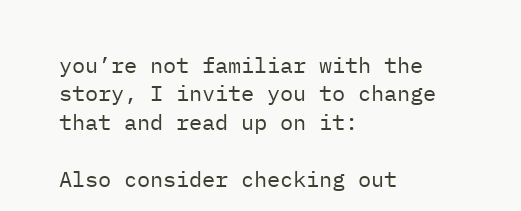you’re not familiar with the story, I invite you to change that and read up on it:

Also consider checking out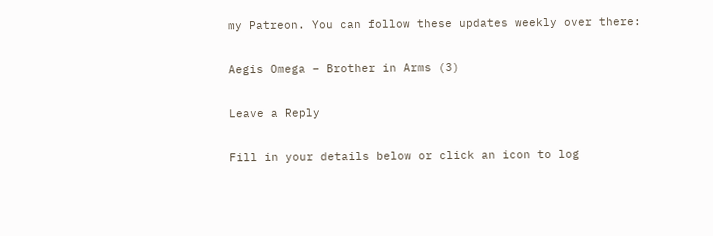my Patreon. You can follow these updates weekly over there:

Aegis Omega – Brother in Arms (3)

Leave a Reply

Fill in your details below or click an icon to log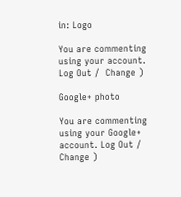in: Logo

You are commenting using your account. Log Out /  Change )

Google+ photo

You are commenting using your Google+ account. Log Out /  Change )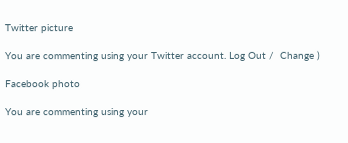Twitter picture

You are commenting using your Twitter account. Log Out /  Change )

Facebook photo

You are commenting using your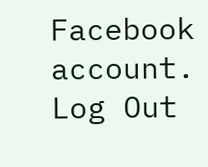Facebook account. Log Out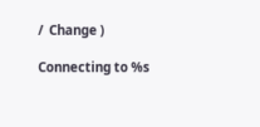/  Change )

Connecting to %s